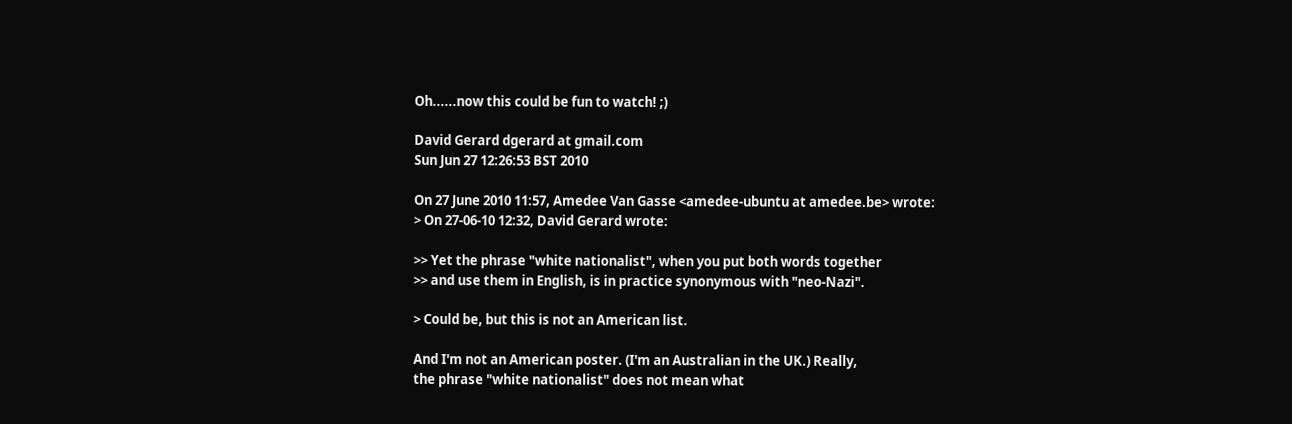Oh......now this could be fun to watch! ;)

David Gerard dgerard at gmail.com
Sun Jun 27 12:26:53 BST 2010

On 27 June 2010 11:57, Amedee Van Gasse <amedee-ubuntu at amedee.be> wrote:
> On 27-06-10 12:32, David Gerard wrote:

>> Yet the phrase "white nationalist", when you put both words together
>> and use them in English, is in practice synonymous with "neo-Nazi".

> Could be, but this is not an American list.

And I'm not an American poster. (I'm an Australian in the UK.) Really,
the phrase "white nationalist" does not mean what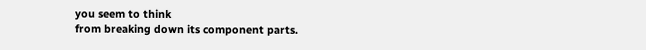you seem to think
from breaking down its component parts.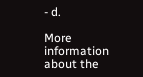- d.

More information about the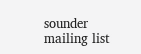sounder mailing list